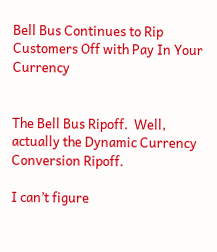Bell Bus Continues to Rip Customers Off with Pay In Your Currency


The Bell Bus Ripoff.  Well, actually the Dynamic Currency Conversion Ripoff.

I can’t figure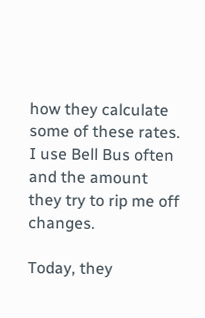how they calculate some of these rates.  I use Bell Bus often and the amount they try to rip me off changes.

Today, they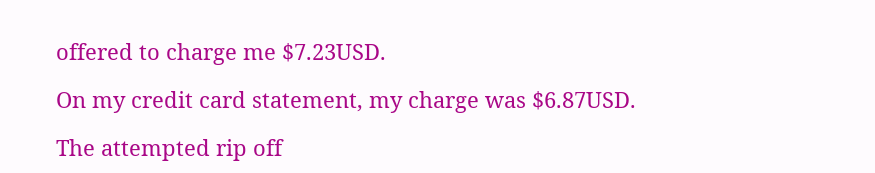offered to charge me $7.23USD.

On my credit card statement, my charge was $6.87USD.

The attempted rip off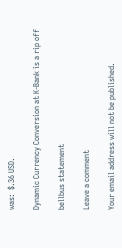was:  $.36 USD.

Dynamic Currency Conversion at K-Bank is a rip off

bellbus statement

Leave a comment

Your email address will not be published.